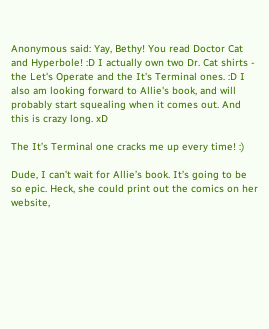Anonymous said: Yay, Bethy! You read Doctor Cat and Hyperbole! :D I actually own two Dr. Cat shirts - the Let's Operate and the It's Terminal ones. :D I also am looking forward to Allie's book, and will probably start squealing when it comes out. And this is crazy long. xD

The It’s Terminal one cracks me up every time! :)

Dude, I can’t wait for Allie’s book. It’s going to be so epic. Heck, she could print out the comics on her website,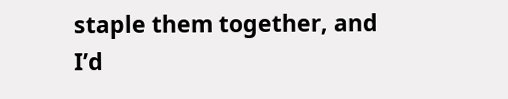staple them together, and I’d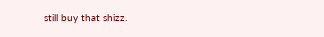still buy that shizz.